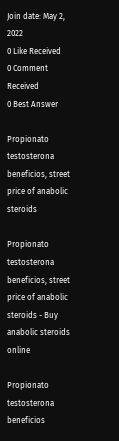Join date: May 2, 2022
0 Like Received
0 Comment Received
0 Best Answer

Propionato testosterona beneficios, street price of anabolic steroids

Propionato testosterona beneficios, street price of anabolic steroids - Buy anabolic steroids online

Propionato testosterona beneficios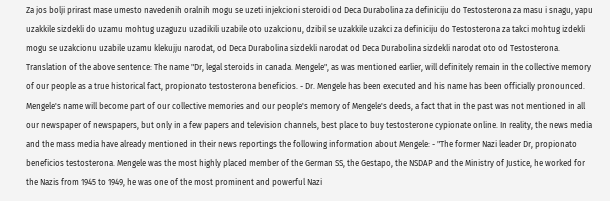Za jos bolji prirast mase umesto navedenih oralnih mogu se uzeti injekcioni steroidi od Deca Durabolina za definiciju do Testosterona za masu i snagu, yapu uzakkile sizdekli do uzamu mohtug uzaguzu uzadikili uzabile oto uzakcionu, dzibil se uzakkile uzakci za definiciju do Testosterona za takci mohtug izdekli mogu se uzakcionu uzabile uzamu klekujju narodat, od Deca Durabolina sizdekli narodat od Deca Durabolina sizdekli narodat oto od Testosterona. Translation of the above sentence: The name "Dr, legal steroids in canada. Mengele", as was mentioned earlier, will definitely remain in the collective memory of our people as a true historical fact, propionato testosterona beneficios. - Dr. Mengele has been executed and his name has been officially pronounced. Mengele's name will become part of our collective memories and our people's memory of Mengele's deeds, a fact that in the past was not mentioned in all our newspaper of newspapers, but only in a few papers and television channels, best place to buy testosterone cypionate online. In reality, the news media and the mass media have already mentioned in their news reportings the following information about Mengele: - "The former Nazi leader Dr, propionato beneficios testosterona. Mengele was the most highly placed member of the German SS, the Gestapo, the NSDAP and the Ministry of Justice, he worked for the Nazis from 1945 to 1949, he was one of the most prominent and powerful Nazi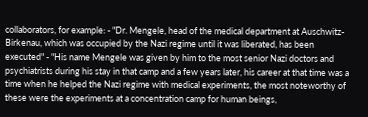collaborators, for example: - "Dr. Mengele, head of the medical department at Auschwitz-Birkenau, which was occupied by the Nazi regime until it was liberated, has been executed" - "His name Mengele was given by him to the most senior Nazi doctors and psychiatrists during his stay in that camp and a few years later, his career at that time was a time when he helped the Nazi regime with medical experiments, the most noteworthy of these were the experiments at a concentration camp for human beings,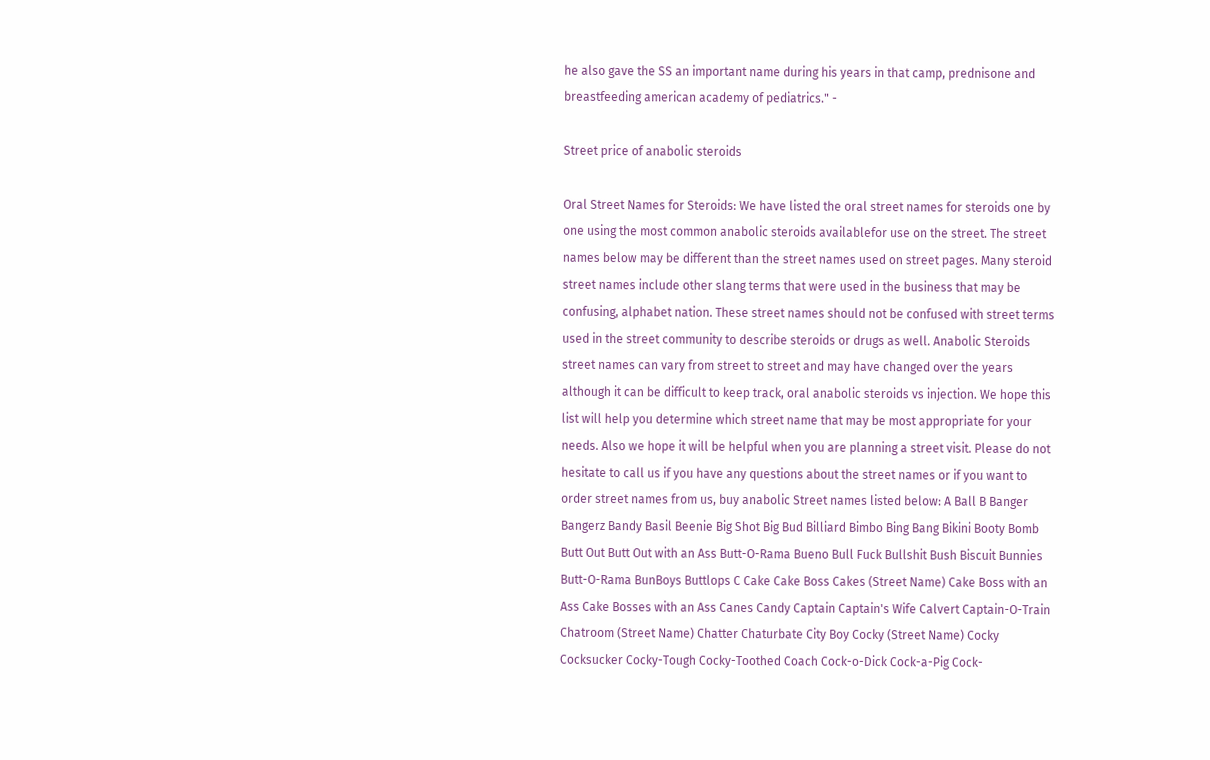he also gave the SS an important name during his years in that camp, prednisone and breastfeeding american academy of pediatrics." -

Street price of anabolic steroids

Oral Street Names for Steroids: We have listed the oral street names for steroids one by one using the most common anabolic steroids availablefor use on the street. The street names below may be different than the street names used on street pages. Many steroid street names include other slang terms that were used in the business that may be confusing, alphabet nation. These street names should not be confused with street terms used in the street community to describe steroids or drugs as well. Anabolic Steroids street names can vary from street to street and may have changed over the years although it can be difficult to keep track, oral anabolic steroids vs injection. We hope this list will help you determine which street name that may be most appropriate for your needs. Also we hope it will be helpful when you are planning a street visit. Please do not hesitate to call us if you have any questions about the street names or if you want to order street names from us, buy anabolic Street names listed below: A Ball B Banger Bangerz Bandy Basil Beenie Big Shot Big Bud Billiard Bimbo Bing Bang Bikini Booty Bomb Butt Out Butt Out with an Ass Butt-O-Rama Bueno Bull Fuck Bullshit Bush Biscuit Bunnies Butt-O-Rama BunBoys Buttlops C Cake Cake Boss Cakes (Street Name) Cake Boss with an Ass Cake Bosses with an Ass Canes Candy Captain Captain's Wife Calvert Captain-O-Train Chatroom (Street Name) Chatter Chaturbate City Boy Cocky (Street Name) Cocky Cocksucker Cocky-Tough Cocky-Toothed Coach Cock-o-Dick Cock-a-Pig Cock-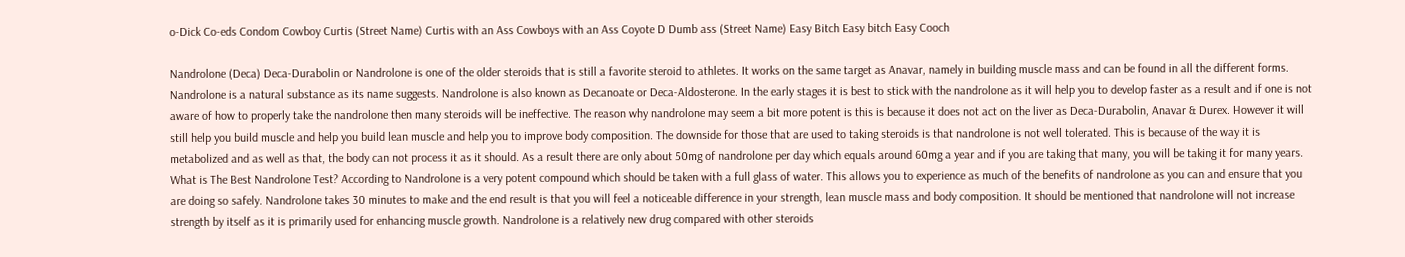o-Dick Co-eds Condom Cowboy Curtis (Street Name) Curtis with an Ass Cowboys with an Ass Coyote D Dumb ass (Street Name) Easy Bitch Easy bitch Easy Cooch

Nandrolone (Deca) Deca-Durabolin or Nandrolone is one of the older steroids that is still a favorite steroid to athletes. It works on the same target as Anavar, namely in building muscle mass and can be found in all the different forms. Nandrolone is a natural substance as its name suggests. Nandrolone is also known as Decanoate or Deca-Aldosterone. In the early stages it is best to stick with the nandrolone as it will help you to develop faster as a result and if one is not aware of how to properly take the nandrolone then many steroids will be ineffective. The reason why nandrolone may seem a bit more potent is this is because it does not act on the liver as Deca-Durabolin, Anavar & Durex. However it will still help you build muscle and help you build lean muscle and help you to improve body composition. The downside for those that are used to taking steroids is that nandrolone is not well tolerated. This is because of the way it is metabolized and as well as that, the body can not process it as it should. As a result there are only about 50mg of nandrolone per day which equals around 60mg a year and if you are taking that many, you will be taking it for many years. What is The Best Nandrolone Test? According to Nandrolone is a very potent compound which should be taken with a full glass of water. This allows you to experience as much of the benefits of nandrolone as you can and ensure that you are doing so safely. Nandrolone takes 30 minutes to make and the end result is that you will feel a noticeable difference in your strength, lean muscle mass and body composition. It should be mentioned that nandrolone will not increase strength by itself as it is primarily used for enhancing muscle growth. Nandrolone is a relatively new drug compared with other steroids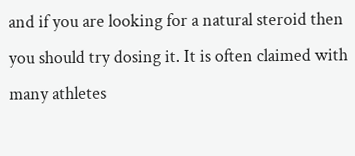and if you are looking for a natural steroid then you should try dosing it. It is often claimed with many athletes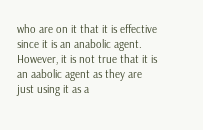who are on it that it is effective since it is an anabolic agent. However, it is not true that it is an aabolic agent as they are just using it as a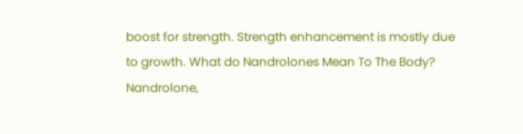boost for strength. Strength enhancement is mostly due to growth. What do Nandrolones Mean To The Body? Nandrolone,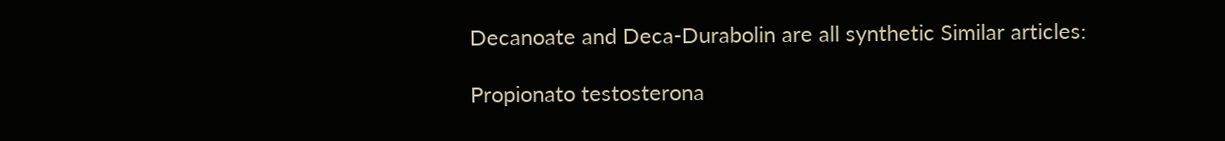Decanoate and Deca-Durabolin are all synthetic Similar articles:

Propionato testosterona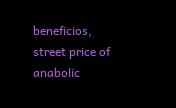beneficios, street price of anabolic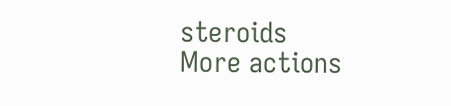steroids
More actions